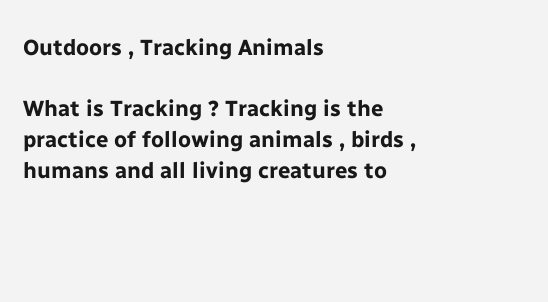Outdoors , Tracking Animals

What is Tracking ? Tracking is the practice of following animals , birds , humans and all living creatures to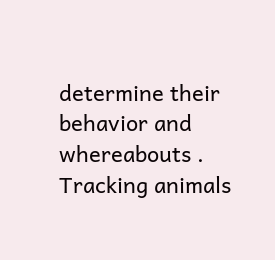determine their behavior and whereabouts . Tracking animals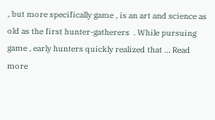, but more specifically game , is an art and science as old as the first hunter-gatherers  . While pursuing game , early hunters quickly realized that … Read more